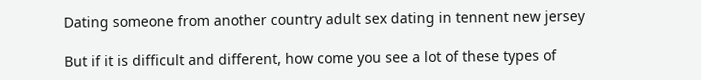Dating someone from another country adult sex dating in tennent new jersey

But if it is difficult and different, how come you see a lot of these types of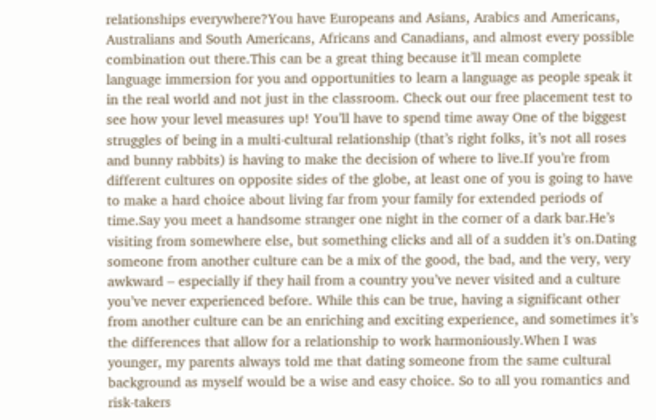relationships everywhere?You have Europeans and Asians, Arabics and Americans, Australians and South Americans, Africans and Canadians, and almost every possible combination out there.This can be a great thing because it’ll mean complete language immersion for you and opportunities to learn a language as people speak it in the real world and not just in the classroom. Check out our free placement test to see how your level measures up! You’ll have to spend time away One of the biggest struggles of being in a multi-cultural relationship (that’s right folks, it’s not all roses and bunny rabbits) is having to make the decision of where to live.If you’re from different cultures on opposite sides of the globe, at least one of you is going to have to make a hard choice about living far from your family for extended periods of time.Say you meet a handsome stranger one night in the corner of a dark bar.He’s visiting from somewhere else, but something clicks and all of a sudden it’s on.Dating someone from another culture can be a mix of the good, the bad, and the very, very awkward – especially if they hail from a country you’ve never visited and a culture you’ve never experienced before. While this can be true, having a significant other from another culture can be an enriching and exciting experience, and sometimes it’s the differences that allow for a relationship to work harmoniously.When I was younger, my parents always told me that dating someone from the same cultural background as myself would be a wise and easy choice. So to all you romantics and risk-takers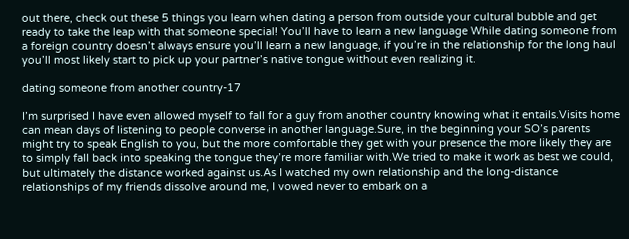out there, check out these 5 things you learn when dating a person from outside your cultural bubble and get ready to take the leap with that someone special! You’ll have to learn a new language While dating someone from a foreign country doesn’t always ensure you’ll learn a new language, if you’re in the relationship for the long haul you’ll most likely start to pick up your partner’s native tongue without even realizing it.

dating someone from another country-17

I’m surprised I have even allowed myself to fall for a guy from another country knowing what it entails.Visits home can mean days of listening to people converse in another language.Sure, in the beginning your SO’s parents might try to speak English to you, but the more comfortable they get with your presence the more likely they are to simply fall back into speaking the tongue they’re more familiar with.We tried to make it work as best we could, but ultimately the distance worked against us.As I watched my own relationship and the long-distance relationships of my friends dissolve around me, I vowed never to embark on a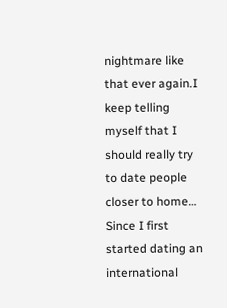nightmare like that ever again.I keep telling myself that I should really try to date people closer to home… Since I first started dating an international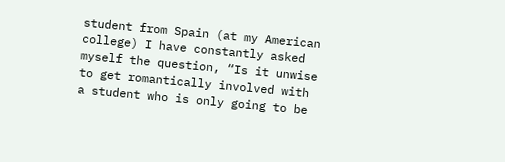student from Spain (at my American college) I have constantly asked myself the question, “Is it unwise to get romantically involved with a student who is only going to be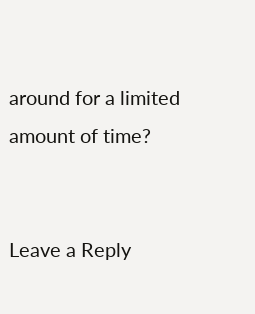around for a limited amount of time?


Leave a Reply